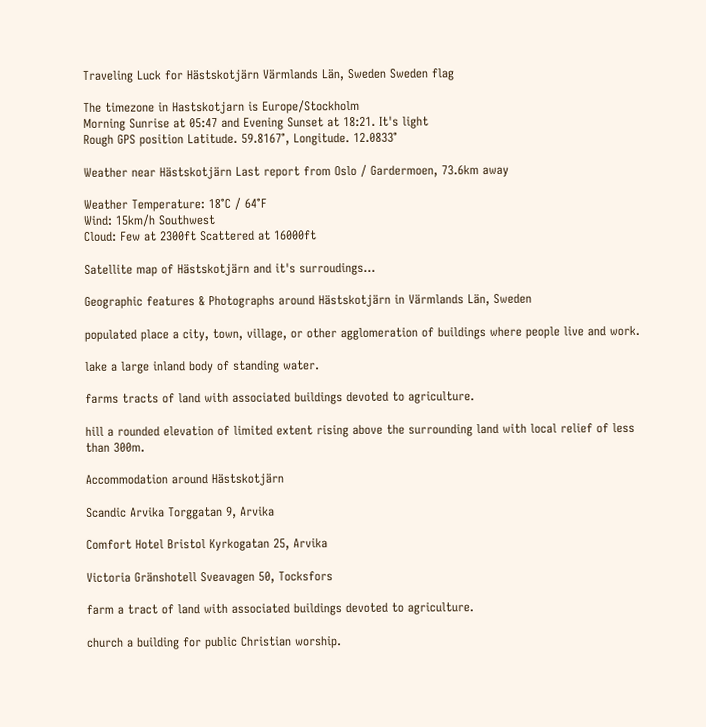Traveling Luck for Hästskotjärn Värmlands Län, Sweden Sweden flag

The timezone in Hastskotjarn is Europe/Stockholm
Morning Sunrise at 05:47 and Evening Sunset at 18:21. It's light
Rough GPS position Latitude. 59.8167°, Longitude. 12.0833°

Weather near Hästskotjärn Last report from Oslo / Gardermoen, 73.6km away

Weather Temperature: 18°C / 64°F
Wind: 15km/h Southwest
Cloud: Few at 2300ft Scattered at 16000ft

Satellite map of Hästskotjärn and it's surroudings...

Geographic features & Photographs around Hästskotjärn in Värmlands Län, Sweden

populated place a city, town, village, or other agglomeration of buildings where people live and work.

lake a large inland body of standing water.

farms tracts of land with associated buildings devoted to agriculture.

hill a rounded elevation of limited extent rising above the surrounding land with local relief of less than 300m.

Accommodation around Hästskotjärn

Scandic Arvika Torggatan 9, Arvika

Comfort Hotel Bristol Kyrkogatan 25, Arvika

Victoria Gränshotell Sveavagen 50, Tocksfors

farm a tract of land with associated buildings devoted to agriculture.

church a building for public Christian worship.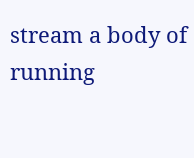stream a body of running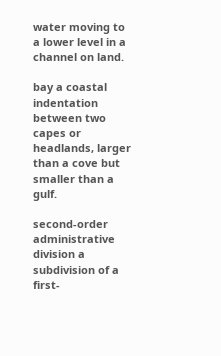water moving to a lower level in a channel on land.

bay a coastal indentation between two capes or headlands, larger than a cove but smaller than a gulf.

second-order administrative division a subdivision of a first-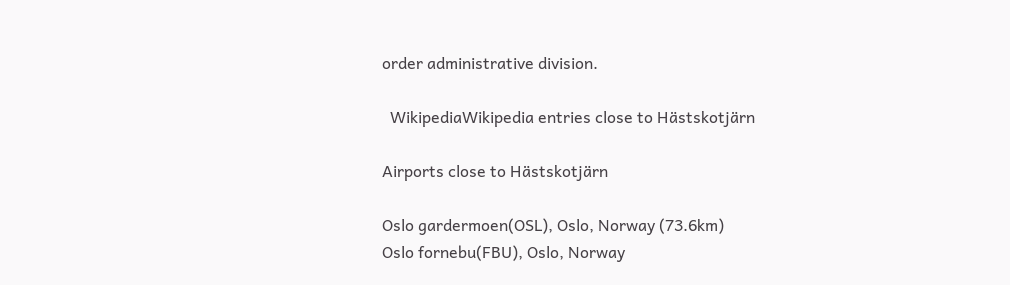order administrative division.

  WikipediaWikipedia entries close to Hästskotjärn

Airports close to Hästskotjärn

Oslo gardermoen(OSL), Oslo, Norway (73.6km)
Oslo fornebu(FBU), Oslo, Norway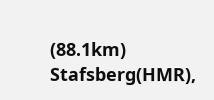(88.1km)
Stafsberg(HMR),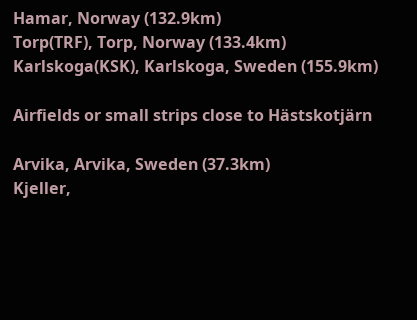Hamar, Norway (132.9km)
Torp(TRF), Torp, Norway (133.4km)
Karlskoga(KSK), Karlskoga, Sweden (155.9km)

Airfields or small strips close to Hästskotjärn

Arvika, Arvika, Sweden (37.3km)
Kjeller,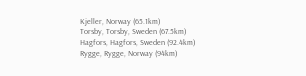Kjeller, Norway (65.1km)
Torsby, Torsby, Sweden (67.5km)
Hagfors, Hagfors, Sweden (92.4km)
Rygge, Rygge, Norway (94km)